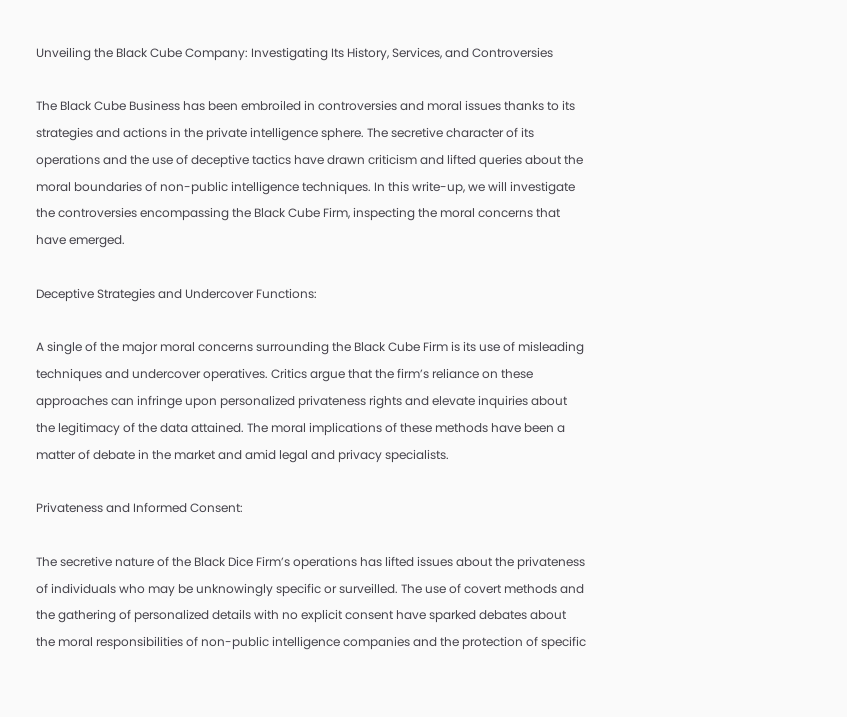Unveiling the Black Cube Company: Investigating Its History, Services, and Controversies

The Black Cube Business has been embroiled in controversies and moral issues thanks to its strategies and actions in the private intelligence sphere. The secretive character of its operations and the use of deceptive tactics have drawn criticism and lifted queries about the moral boundaries of non-public intelligence techniques. In this write-up, we will investigate the controversies encompassing the Black Cube Firm, inspecting the moral concerns that have emerged.

Deceptive Strategies and Undercover Functions:

A single of the major moral concerns surrounding the Black Cube Firm is its use of misleading techniques and undercover operatives. Critics argue that the firm’s reliance on these approaches can infringe upon personalized privateness rights and elevate inquiries about the legitimacy of the data attained. The moral implications of these methods have been a matter of debate in the market and amid legal and privacy specialists.

Privateness and Informed Consent:

The secretive nature of the Black Dice Firm’s operations has lifted issues about the privateness of individuals who may be unknowingly specific or surveilled. The use of covert methods and the gathering of personalized details with no explicit consent have sparked debates about the moral responsibilities of non-public intelligence companies and the protection of specific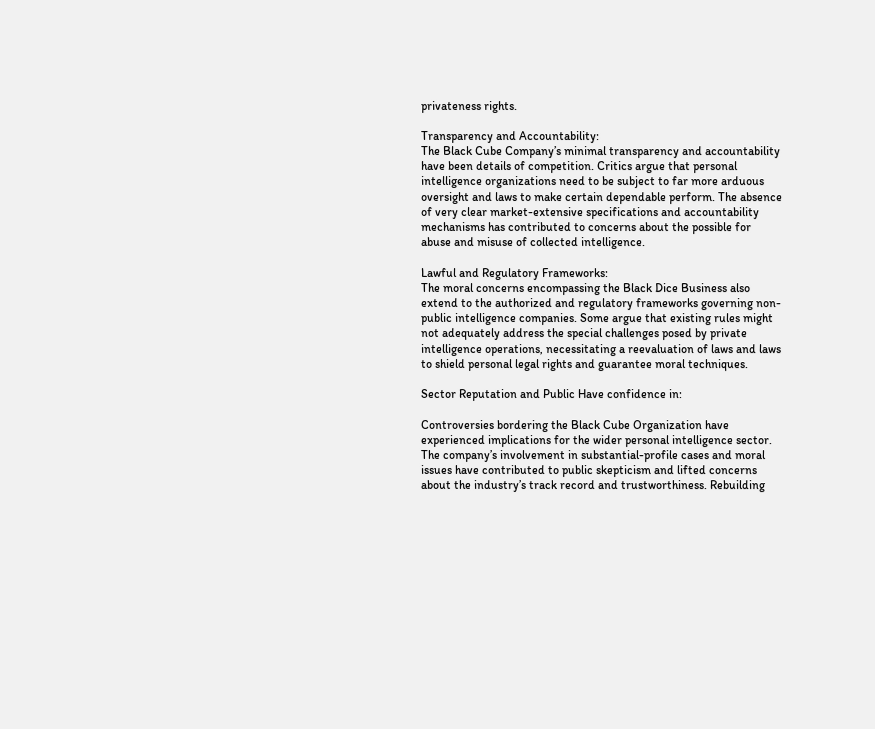privateness rights.

Transparency and Accountability:
The Black Cube Company’s minimal transparency and accountability have been details of competition. Critics argue that personal intelligence organizations need to be subject to far more arduous oversight and laws to make certain dependable perform. The absence of very clear market-extensive specifications and accountability mechanisms has contributed to concerns about the possible for abuse and misuse of collected intelligence.

Lawful and Regulatory Frameworks:
The moral concerns encompassing the Black Dice Business also extend to the authorized and regulatory frameworks governing non-public intelligence companies. Some argue that existing rules might not adequately address the special challenges posed by private intelligence operations, necessitating a reevaluation of laws and laws to shield personal legal rights and guarantee moral techniques.

Sector Reputation and Public Have confidence in:

Controversies bordering the Black Cube Organization have experienced implications for the wider personal intelligence sector. The company’s involvement in substantial-profile cases and moral issues have contributed to public skepticism and lifted concerns about the industry’s track record and trustworthiness. Rebuilding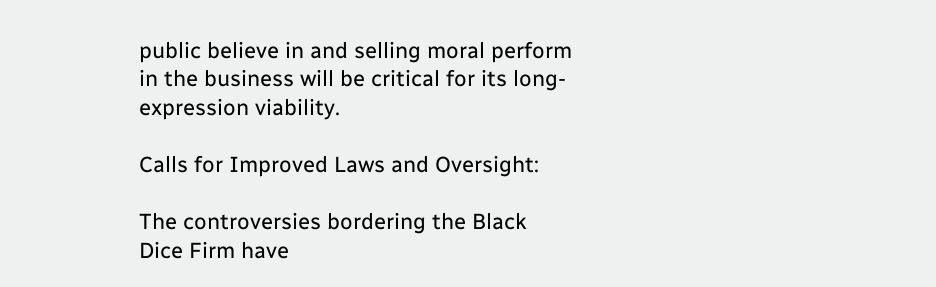public believe in and selling moral perform in the business will be critical for its long-expression viability.

Calls for Improved Laws and Oversight:

The controversies bordering the Black Dice Firm have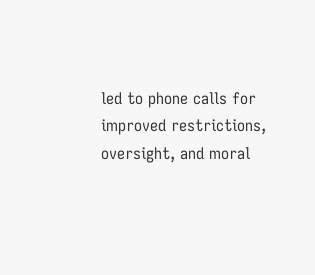led to phone calls for improved restrictions, oversight, and moral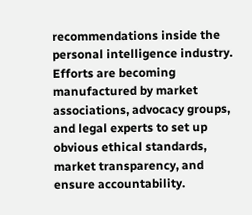recommendations inside the personal intelligence industry. Efforts are becoming manufactured by market associations, advocacy groups, and legal experts to set up obvious ethical standards, market transparency, and ensure accountability.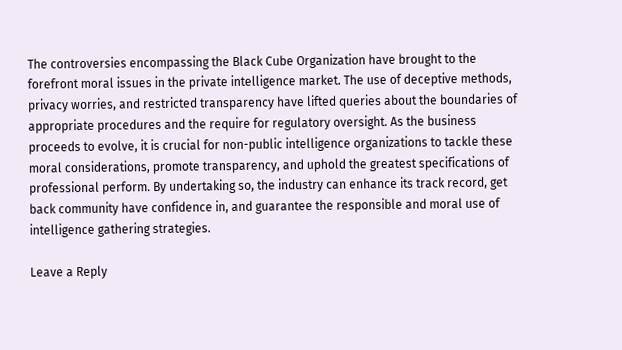The controversies encompassing the Black Cube Organization have brought to the forefront moral issues in the private intelligence market. The use of deceptive methods, privacy worries, and restricted transparency have lifted queries about the boundaries of appropriate procedures and the require for regulatory oversight. As the business proceeds to evolve, it is crucial for non-public intelligence organizations to tackle these moral considerations, promote transparency, and uphold the greatest specifications of professional perform. By undertaking so, the industry can enhance its track record, get back community have confidence in, and guarantee the responsible and moral use of intelligence gathering strategies.

Leave a Reply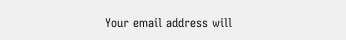Your email address will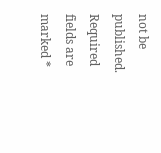not be published. Required fields are marked *